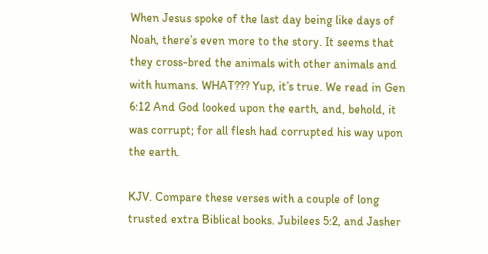When Jesus spoke of the last day being like days of Noah, there’s even more to the story. It seems that they cross-bred the animals with other animals and with humans. WHAT??? Yup, it’s true. We read in Gen 6:12 And God looked upon the earth, and, behold, it was corrupt; for all flesh had corrupted his way upon the earth.

KJV. Compare these verses with a couple of long trusted extra Biblical books. Jubilees 5:2, and Jasher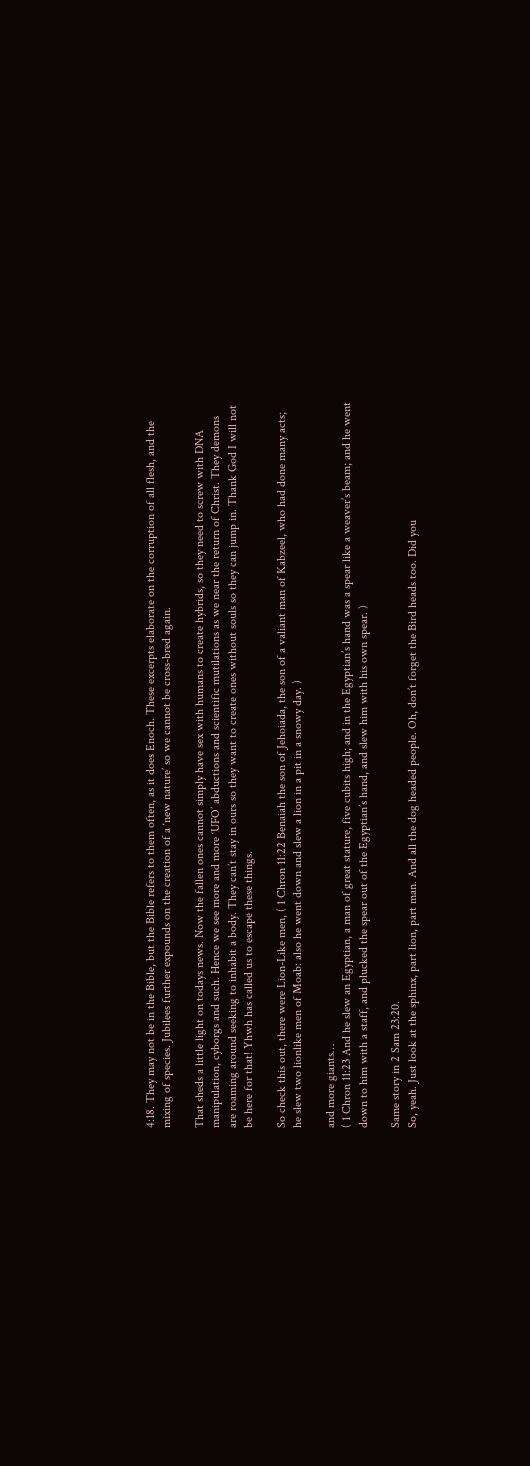4:18. They may not be in the Bible, but the Bible refers to them often, as it does Enoch. These excerpts elaborate on the corruption of all flesh, and the mixing of species. Jubilees further expounds on the creation of a ‘new nature’ so we cannot be cross-bred again.

That sheds a little light on todays news. Now the fallen ones cannot simply have sex with humans to create hybrids, so they need to screw with DNA manipulation, cyborgs and such. Hence we see more and more ‘UFO’ abductions and scientific mutilations as we near the return of Christ. They demons are roaming around seeking to inhabit a body. They can’t stay in ours so they want to create ones without souls so they can jump in. Thank God I will not be here for that! Yhwh has called us to escape these things.

So check this out, there were Lion-Like men, ( 1 Chron 11:22 Benaiah the son of Jehoiada, the son of a valiant man of Kabzeel, who had done many acts; he slew two lionlike men of Moab: also he went down and slew a lion in a pit in a snowy day. )

and more giants…
( 1 Chron 11:23 And he slew an Egyptian, a man of great stature, five cubits high; and in the Egyptian’s hand was a spear like a weaver’s beam; and he went down to him with a staff, and plucked the spear out of the Egyptian’s hand, and slew him with his own spear. )

Same story in 2 Sam 23:20.
So, yeah. Just look at the sphinx, part lion, part man. And all the dog headed people. Oh, don’t forget the Bird heads too. Did you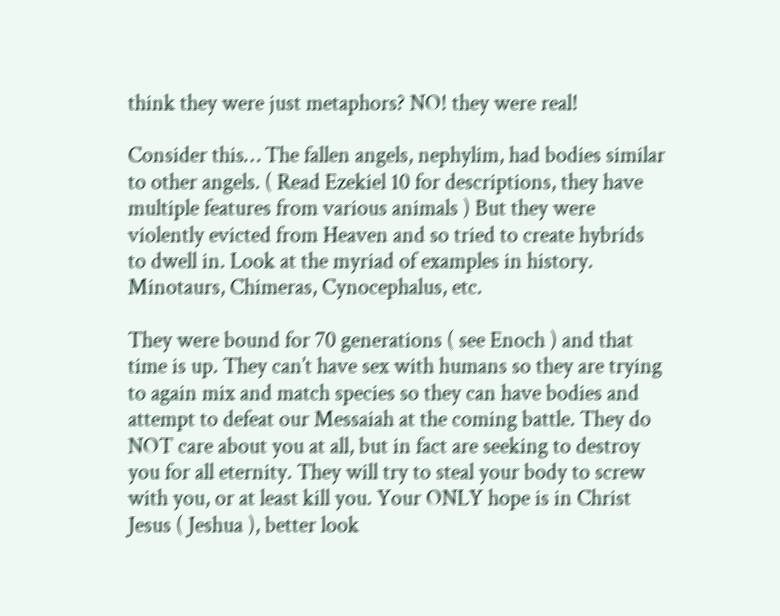think they were just metaphors? NO! they were real!

Consider this… The fallen angels, nephylim, had bodies similar to other angels. ( Read Ezekiel 10 for descriptions, they have multiple features from various animals ) But they were violently evicted from Heaven and so tried to create hybrids to dwell in. Look at the myriad of examples in history. Minotaurs, Chimeras, Cynocephalus, etc.

They were bound for 70 generations ( see Enoch ) and that time is up. They can’t have sex with humans so they are trying to again mix and match species so they can have bodies and attempt to defeat our Messaiah at the coming battle. They do NOT care about you at all, but in fact are seeking to destroy you for all eternity. They will try to steal your body to screw with you, or at least kill you. Your ONLY hope is in Christ Jesus ( Jeshua ), better look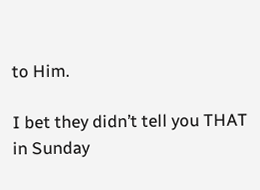to Him.

I bet they didn’t tell you THAT in Sunday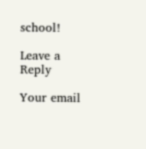school!

Leave a Reply

Your email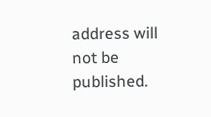address will not be published.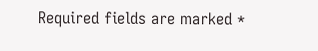Required fields are marked *